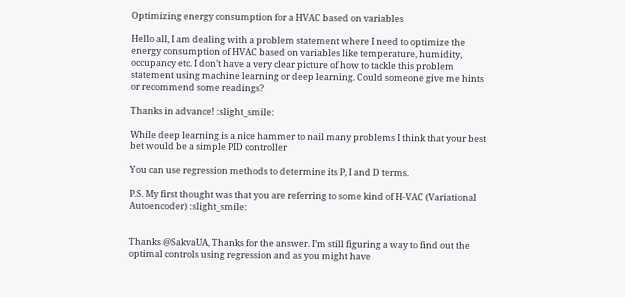Optimizing energy consumption for a HVAC based on variables

Hello all, I am dealing with a problem statement where I need to optimize the energy consumption of HVAC based on variables like temperature, humidity, occupancy etc. I don’t have a very clear picture of how to tackle this problem statement using machine learning or deep learning. Could someone give me hints or recommend some readings?

Thanks in advance! :slight_smile:

While deep learning is a nice hammer to nail many problems I think that your best bet would be a simple PID controller

You can use regression methods to determine its P, I and D terms.

P.S. My first thought was that you are referring to some kind of H-VAC (Variational Autoencoder) :slight_smile:


Thanks @SakvaUA, Thanks for the answer. I’m still figuring a way to find out the optimal controls using regression and as you might have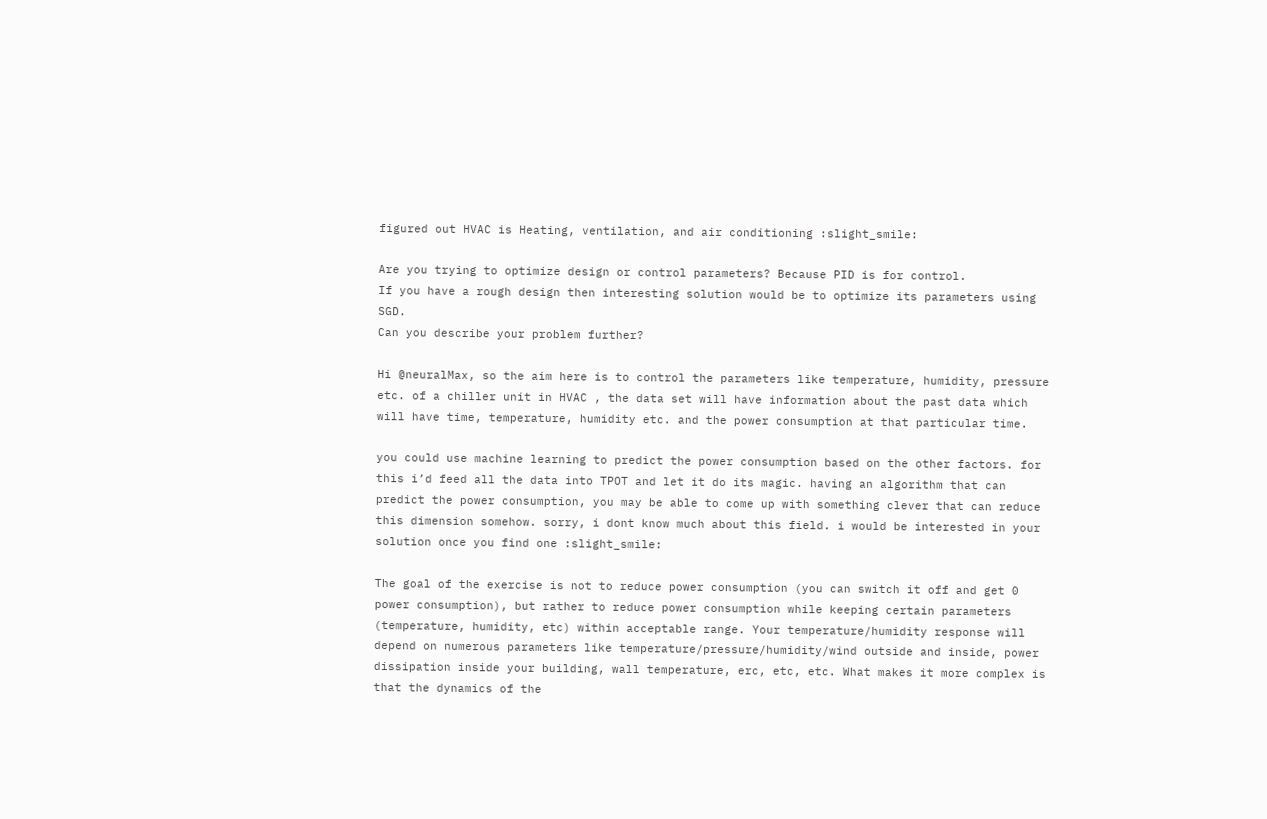figured out HVAC is Heating, ventilation, and air conditioning :slight_smile:

Are you trying to optimize design or control parameters? Because PID is for control.
If you have a rough design then interesting solution would be to optimize its parameters using SGD.
Can you describe your problem further?

Hi @neuralMax, so the aim here is to control the parameters like temperature, humidity, pressure etc. of a chiller unit in HVAC , the data set will have information about the past data which will have time, temperature, humidity etc. and the power consumption at that particular time.

you could use machine learning to predict the power consumption based on the other factors. for this i’d feed all the data into TPOT and let it do its magic. having an algorithm that can predict the power consumption, you may be able to come up with something clever that can reduce this dimension somehow. sorry, i dont know much about this field. i would be interested in your solution once you find one :slight_smile:

The goal of the exercise is not to reduce power consumption (you can switch it off and get 0 power consumption), but rather to reduce power consumption while keeping certain parameters (temperature, humidity, etc) within acceptable range. Your temperature/humidity response will depend on numerous parameters like temperature/pressure/humidity/wind outside and inside, power dissipation inside your building, wall temperature, erc, etc, etc. What makes it more complex is that the dynamics of the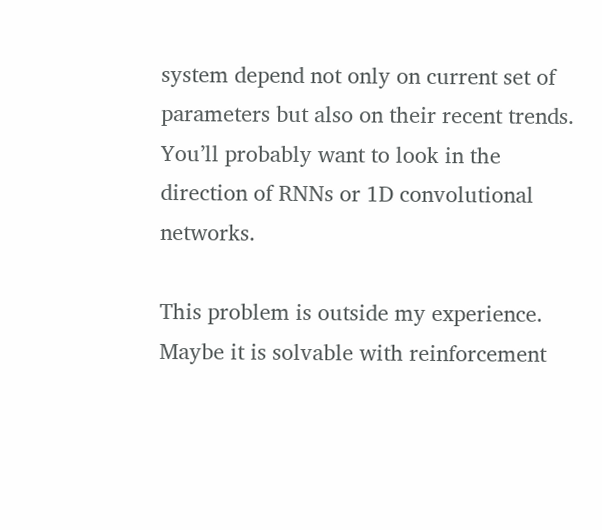system depend not only on current set of parameters but also on their recent trends. You’ll probably want to look in the direction of RNNs or 1D convolutional networks.

This problem is outside my experience. Maybe it is solvable with reinforcement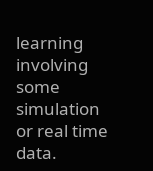learning involving some simulation or real time data.